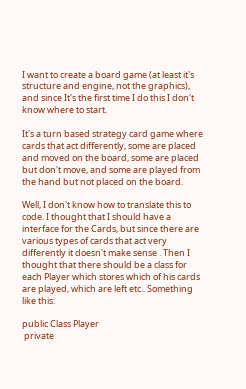I want to create a board game (at least it's structure and engine, not the graphics), and since It's the first time I do this I don't know where to start.

It's a turn based strategy card game where cards that act differently, some are placed and moved on the board, some are placed but don't move, and some are played from the hand but not placed on the board.

Well, I don't know how to translate this to code. I thought that I should have a interface for the Cards, but since there are various types of cards that act very differently it doesn't make sense . Then I thought that there should be a class for each Player which stores which of his cards are played, which are left etc.. Something like this:

public Class Player
 private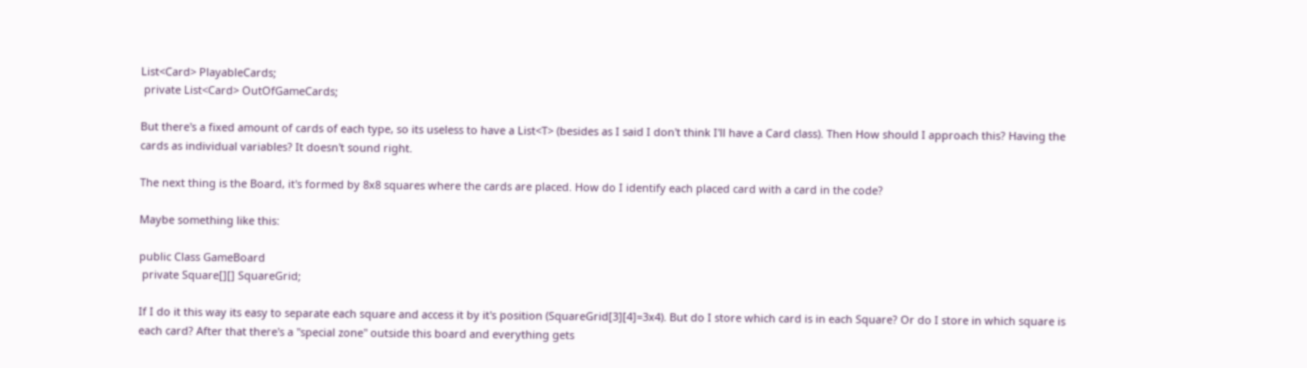List<Card> PlayableCards;
 private List<Card> OutOfGameCards;

But there's a fixed amount of cards of each type, so its useless to have a List<T> (besides as I said I don't think I'll have a Card class). Then How should I approach this? Having the cards as individual variables? It doesn't sound right.

The next thing is the Board, it's formed by 8x8 squares where the cards are placed. How do I identify each placed card with a card in the code?

Maybe something like this:

public Class GameBoard
 private Square[][] SquareGrid;

If I do it this way its easy to separate each square and access it by it's position (SquareGrid[3][4]=3x4). But do I store which card is in each Square? Or do I store in which square is each card? After that there's a "special zone" outside this board and everything gets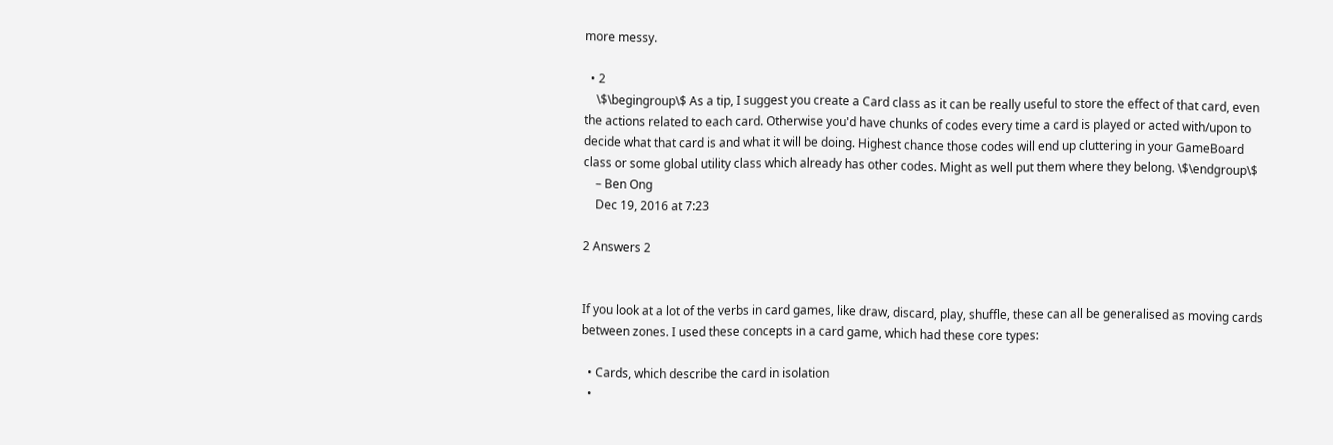more messy.

  • 2
    \$\begingroup\$ As a tip, I suggest you create a Card class as it can be really useful to store the effect of that card, even the actions related to each card. Otherwise you'd have chunks of codes every time a card is played or acted with/upon to decide what that card is and what it will be doing. Highest chance those codes will end up cluttering in your GameBoard class or some global utility class which already has other codes. Might as well put them where they belong. \$\endgroup\$
    – Ben Ong
    Dec 19, 2016 at 7:23

2 Answers 2


If you look at a lot of the verbs in card games, like draw, discard, play, shuffle, these can all be generalised as moving cards between zones. I used these concepts in a card game, which had these core types:

  • Cards, which describe the card in isolation
  •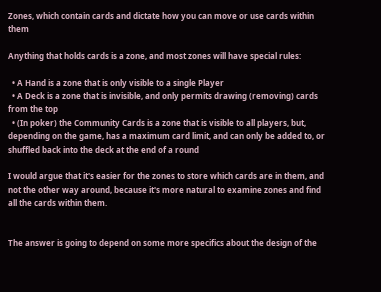Zones, which contain cards and dictate how you can move or use cards within them

Anything that holds cards is a zone, and most zones will have special rules:

  • A Hand is a zone that is only visible to a single Player
  • A Deck is a zone that is invisible, and only permits drawing (removing) cards from the top
  • (In poker) the Community Cards is a zone that is visible to all players, but, depending on the game, has a maximum card limit, and can only be added to, or shuffled back into the deck at the end of a round

I would argue that it's easier for the zones to store which cards are in them, and not the other way around, because it's more natural to examine zones and find all the cards within them.


The answer is going to depend on some more specifics about the design of the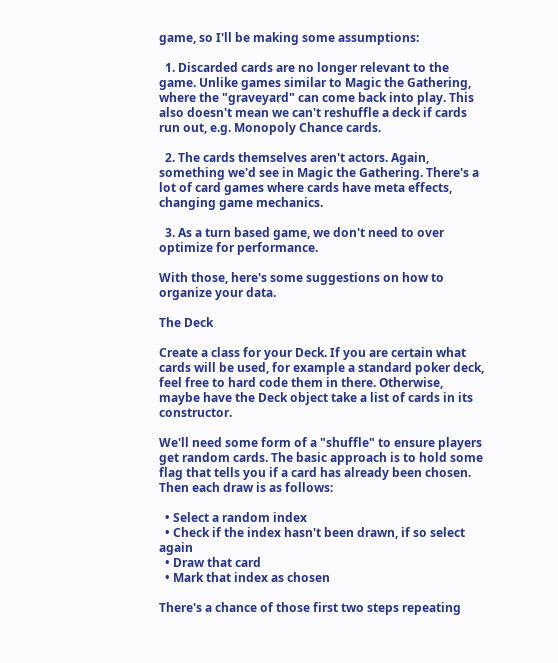game, so I'll be making some assumptions:

  1. Discarded cards are no longer relevant to the game. Unlike games similar to Magic the Gathering, where the "graveyard" can come back into play. This also doesn't mean we can't reshuffle a deck if cards run out, e.g. Monopoly Chance cards.

  2. The cards themselves aren't actors. Again, something we'd see in Magic the Gathering. There's a lot of card games where cards have meta effects, changing game mechanics.

  3. As a turn based game, we don't need to over optimize for performance.

With those, here's some suggestions on how to organize your data.

The Deck

Create a class for your Deck. If you are certain what cards will be used, for example a standard poker deck, feel free to hard code them in there. Otherwise, maybe have the Deck object take a list of cards in its constructor.

We'll need some form of a "shuffle" to ensure players get random cards. The basic approach is to hold some flag that tells you if a card has already been chosen. Then each draw is as follows:

  • Select a random index
  • Check if the index hasn't been drawn, if so select again
  • Draw that card
  • Mark that index as chosen

There's a chance of those first two steps repeating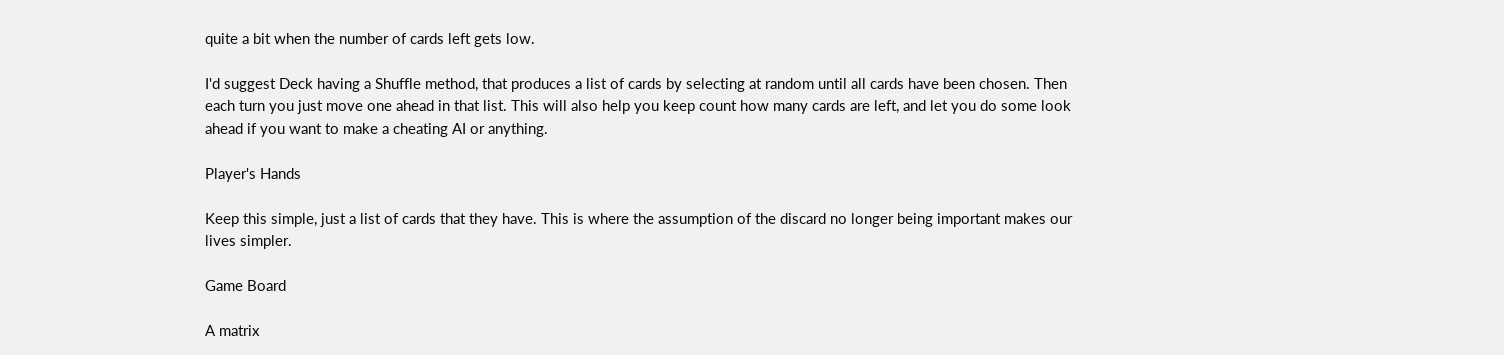quite a bit when the number of cards left gets low.

I'd suggest Deck having a Shuffle method, that produces a list of cards by selecting at random until all cards have been chosen. Then each turn you just move one ahead in that list. This will also help you keep count how many cards are left, and let you do some look ahead if you want to make a cheating AI or anything.

Player's Hands

Keep this simple, just a list of cards that they have. This is where the assumption of the discard no longer being important makes our lives simpler.

Game Board

A matrix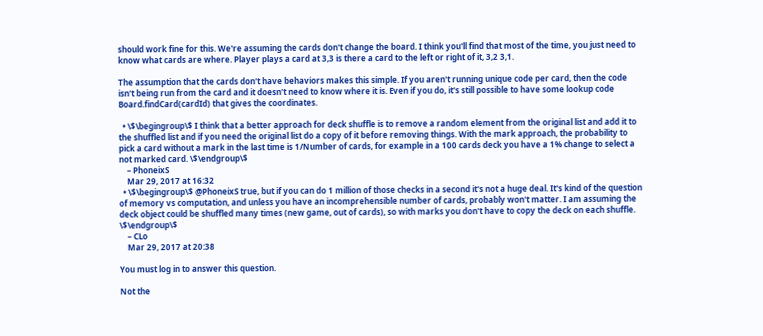should work fine for this. We're assuming the cards don't change the board. I think you'll find that most of the time, you just need to know what cards are where. Player plays a card at 3,3 is there a card to the left or right of it, 3,2 3,1.

The assumption that the cards don't have behaviors makes this simple. If you aren't running unique code per card, then the code isn't being run from the card and it doesn't need to know where it is. Even if you do, it's still possible to have some lookup code Board.findCard(cardId) that gives the coordinates.

  • \$\begingroup\$ I think that a better approach for deck shuffle is to remove a random element from the original list and add it to the shuffled list and if you need the original list do a copy of it before removing things. With the mark approach, the probability to pick a card without a mark in the last time is 1/Number of cards, for example in a 100 cards deck you have a 1% change to select a not marked card. \$\endgroup\$
    – PhoneixS
    Mar 29, 2017 at 16:32
  • \$\begingroup\$ @PhoneixS true, but if you can do 1 million of those checks in a second it's not a huge deal. It's kind of the question of memory vs computation, and unless you have an incomprehensible number of cards, probably won't matter. I am assuming the deck object could be shuffled many times (new game, out of cards), so with marks you don't have to copy the deck on each shuffle. \$\endgroup\$
    – CLo
    Mar 29, 2017 at 20:38

You must log in to answer this question.

Not the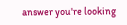answer you're looking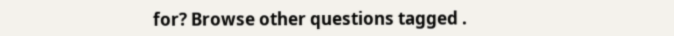for? Browse other questions tagged .